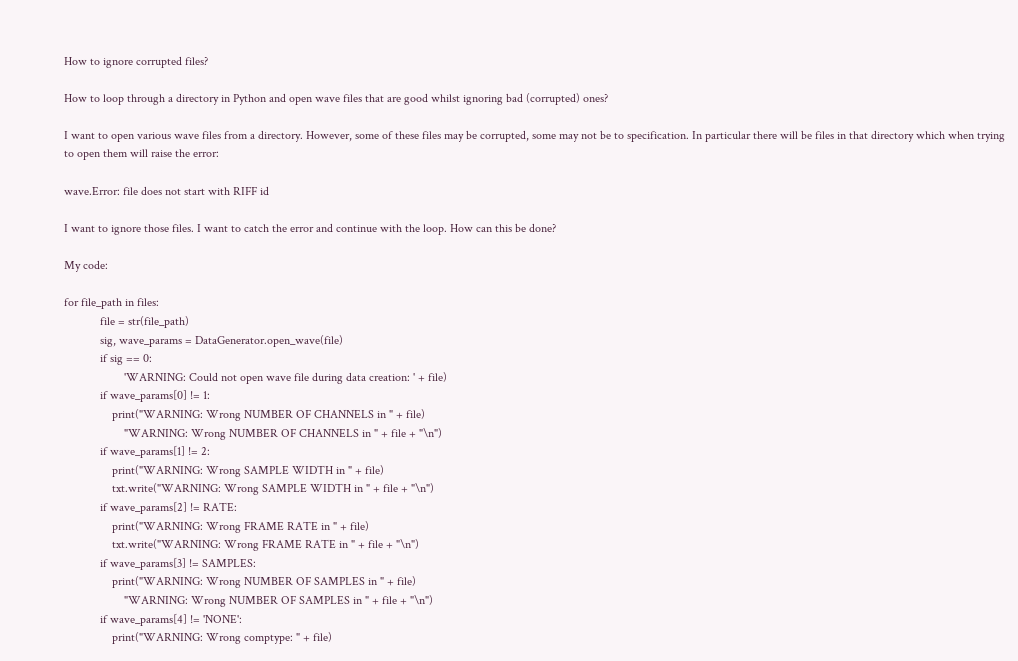How to ignore corrupted files?

How to loop through a directory in Python and open wave files that are good whilst ignoring bad (corrupted) ones?

I want to open various wave files from a directory. However, some of these files may be corrupted, some may not be to specification. In particular there will be files in that directory which when trying to open them will raise the error:

wave.Error: file does not start with RIFF id

I want to ignore those files. I want to catch the error and continue with the loop. How can this be done?

My code:

for file_path in files:
            file = str(file_path)
            sig, wave_params = DataGenerator.open_wave(file)
            if sig == 0:
                    'WARNING: Could not open wave file during data creation: ' + file)
            if wave_params[0] != 1:
                print("WARNING: Wrong NUMBER OF CHANNELS in " + file)
                    "WARNING: Wrong NUMBER OF CHANNELS in " + file + "\n")
            if wave_params[1] != 2:
                print("WARNING: Wrong SAMPLE WIDTH in " + file)
                txt.write("WARNING: Wrong SAMPLE WIDTH in " + file + "\n")
            if wave_params[2] != RATE:
                print("WARNING: Wrong FRAME RATE in " + file)
                txt.write("WARNING: Wrong FRAME RATE in " + file + "\n")
            if wave_params[3] != SAMPLES:
                print("WARNING: Wrong NUMBER OF SAMPLES in " + file)
                    "WARNING: Wrong NUMBER OF SAMPLES in " + file + "\n")
            if wave_params[4] != 'NONE':
                print("WARNING: Wrong comptype: " + file)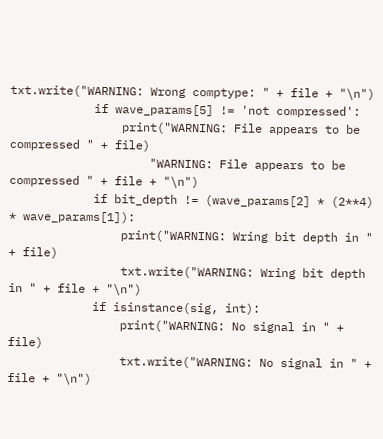txt.write("WARNING: Wrong comptype: " + file + "\n")
            if wave_params[5] != 'not compressed':
                print("WARNING: File appears to be compressed " + file)
                    "WARNING: File appears to be compressed " + file + "\n")
            if bit_depth != (wave_params[2] * (2**4) * wave_params[1]):
                print("WARNING: Wring bit depth in " + file)
                txt.write("WARNING: Wring bit depth in " + file + "\n")
            if isinstance(sig, int):
                print("WARNING: No signal in " + file)
                txt.write("WARNING: No signal in " + file + "\n")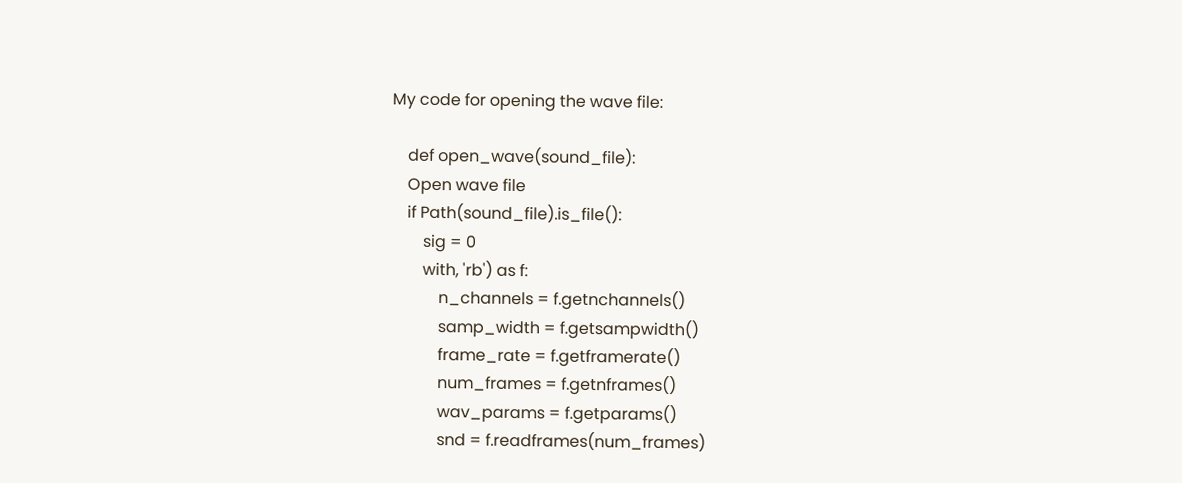My code for opening the wave file:

    def open_wave(sound_file):
    Open wave file
    if Path(sound_file).is_file():
        sig = 0
        with, 'rb') as f:
            n_channels = f.getnchannels()
            samp_width = f.getsampwidth()
            frame_rate = f.getframerate()
            num_frames = f.getnframes()
            wav_params = f.getparams()
            snd = f.readframes(num_frames)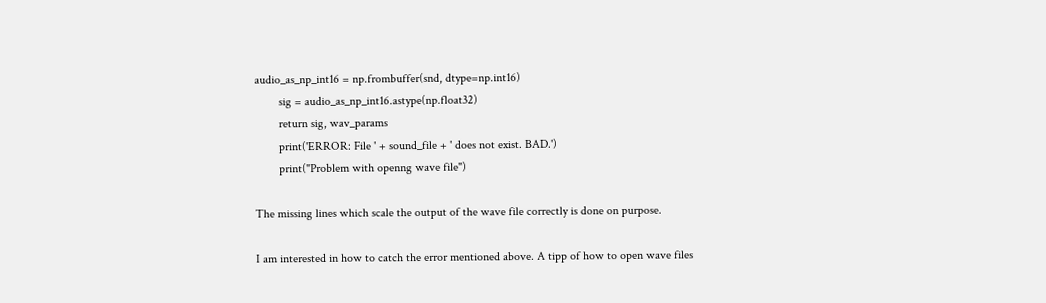audio_as_np_int16 = np.frombuffer(snd, dtype=np.int16)
        sig = audio_as_np_int16.astype(np.float32)
        return sig, wav_params
        print('ERROR: File ' + sound_file + ' does not exist. BAD.')
        print("Problem with openng wave file")

The missing lines which scale the output of the wave file correctly is done on purpose.

I am interested in how to catch the error mentioned above. A tipp of how to open wave files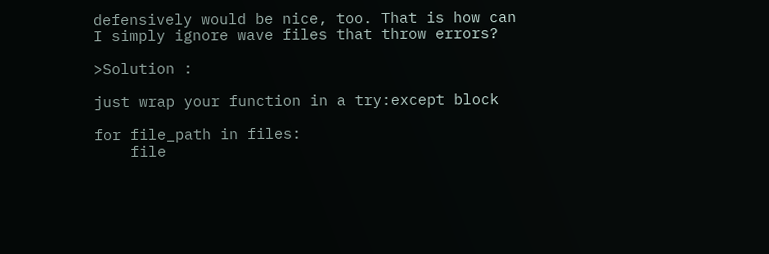defensively would be nice, too. That is how can I simply ignore wave files that throw errors?

>Solution :

just wrap your function in a try:except block

for file_path in files:
    file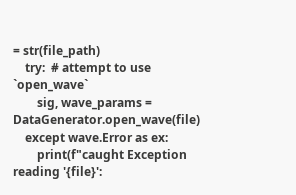= str(file_path)
    try:  # attempt to use `open_wave`
        sig, wave_params = DataGenerator.open_wave(file)
    except wave.Error as ex:
        print(f"caught Exception reading '{file}':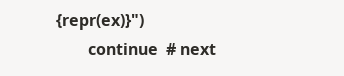{repr(ex)}")
        continue  # next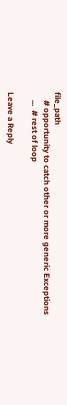file_path
    # opportunity to catch other or more generic Exceptions
    ...  # rest of loop

Leave a Reply